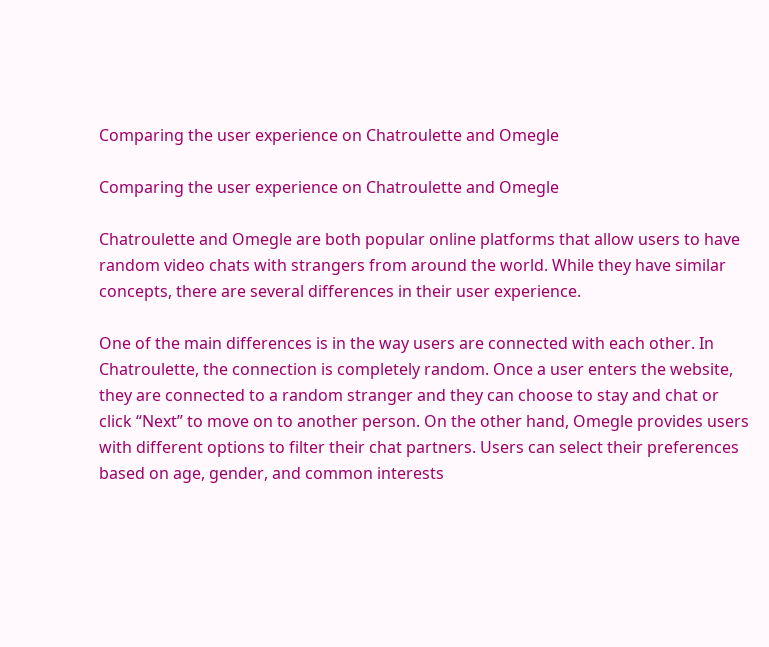Comparing the user experience on Chatroulette and Omegle

Comparing the user experience on Chatroulette and Omegle

Chatroulette and Omegle are both popular online platforms that allow users to have random video chats with strangers from around the world. While they have similar concepts, there are several differences in their user experience.

One of the main differences is in the way users are connected with each other. In Chatroulette, the connection is completely random. Once a user enters the website, they are connected to a random stranger and they can choose to stay and chat or click “Next” to move on to another person. On the other hand, Omegle provides users with different options to filter their chat partners. Users can select their preferences based on age, gender, and common interests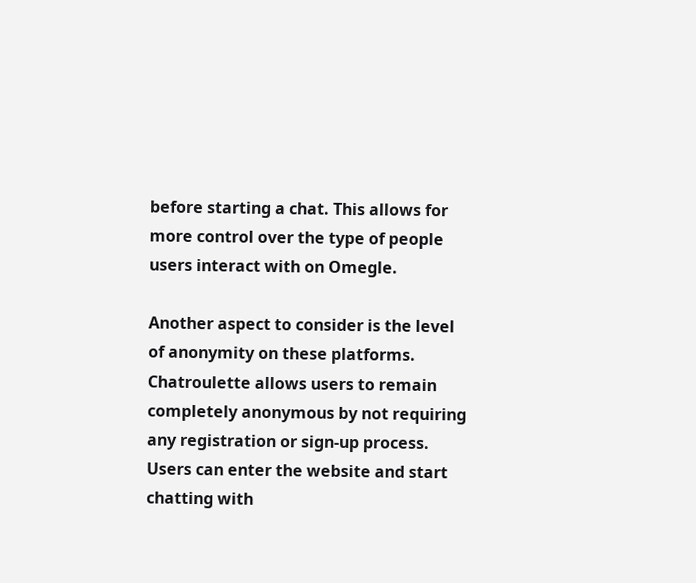before starting a chat. This allows for more control over the type of people users interact with on Omegle.

Another aspect to consider is the level of anonymity on these platforms. Chatroulette allows users to remain completely anonymous by not requiring any registration or sign-up process. Users can enter the website and start chatting with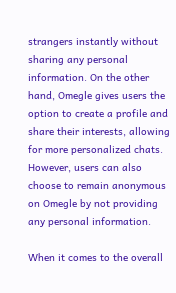strangers instantly without sharing any personal information. On the other hand, Omegle gives users the option to create a profile and share their interests, allowing for more personalized chats. However, users can also choose to remain anonymous on Omegle by not providing any personal information.

When it comes to the overall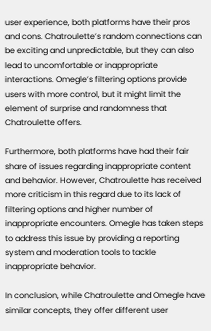user experience, both platforms have their pros and cons. Chatroulette’s random connections can be exciting and unpredictable, but they can also lead to uncomfortable or inappropriate interactions. Omegle’s filtering options provide users with more control, but it might limit the element of surprise and randomness that Chatroulette offers.

Furthermore, both platforms have had their fair share of issues regarding inappropriate content and behavior. However, Chatroulette has received more criticism in this regard due to its lack of filtering options and higher number of inappropriate encounters. Omegle has taken steps to address this issue by providing a reporting system and moderation tools to tackle inappropriate behavior.

In conclusion, while Chatroulette and Omegle have similar concepts, they offer different user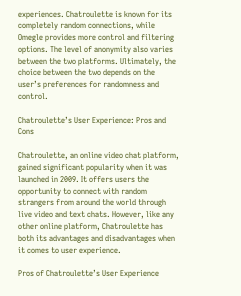experiences. Chatroulette is known for its completely random connections, while Omegle provides more control and filtering options. The level of anonymity also varies between the two platforms. Ultimately, the choice between the two depends on the user’s preferences for randomness and control.

Chatroulette’s User Experience: Pros and Cons

Chatroulette, an online video chat platform, gained significant popularity when it was launched in 2009. It offers users the opportunity to connect with random strangers from around the world through live video and text chats. However, like any other online platform, Chatroulette has both its advantages and disadvantages when it comes to user experience.

Pros of Chatroulette’s User Experience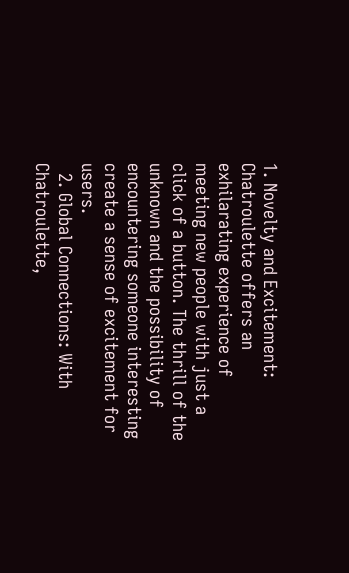1. Novelty and Excitement: Chatroulette offers an exhilarating experience of meeting new people with just a click of a button. The thrill of the unknown and the possibility of encountering someone interesting create a sense of excitement for users.
  2. Global Connections: With Chatroulette,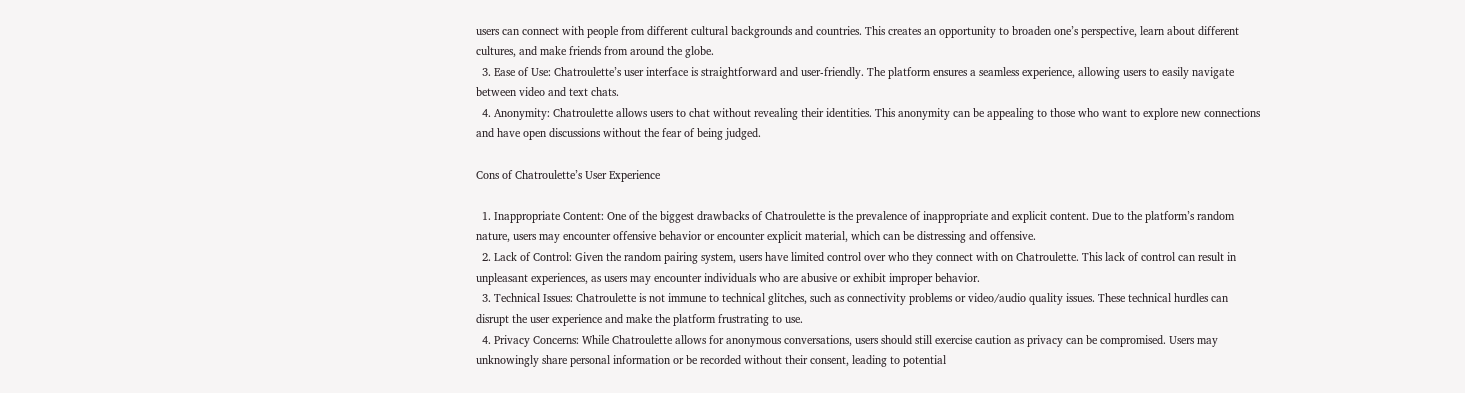users can connect with people from different cultural backgrounds and countries. This creates an opportunity to broaden one’s perspective, learn about different cultures, and make friends from around the globe.
  3. Ease of Use: Chatroulette’s user interface is straightforward and user-friendly. The platform ensures a seamless experience, allowing users to easily navigate between video and text chats.
  4. Anonymity: Chatroulette allows users to chat without revealing their identities. This anonymity can be appealing to those who want to explore new connections and have open discussions without the fear of being judged.

Cons of Chatroulette’s User Experience

  1. Inappropriate Content: One of the biggest drawbacks of Chatroulette is the prevalence of inappropriate and explicit content. Due to the platform’s random nature, users may encounter offensive behavior or encounter explicit material, which can be distressing and offensive.
  2. Lack of Control: Given the random pairing system, users have limited control over who they connect with on Chatroulette. This lack of control can result in unpleasant experiences, as users may encounter individuals who are abusive or exhibit improper behavior.
  3. Technical Issues: Chatroulette is not immune to technical glitches, such as connectivity problems or video/audio quality issues. These technical hurdles can disrupt the user experience and make the platform frustrating to use.
  4. Privacy Concerns: While Chatroulette allows for anonymous conversations, users should still exercise caution as privacy can be compromised. Users may unknowingly share personal information or be recorded without their consent, leading to potential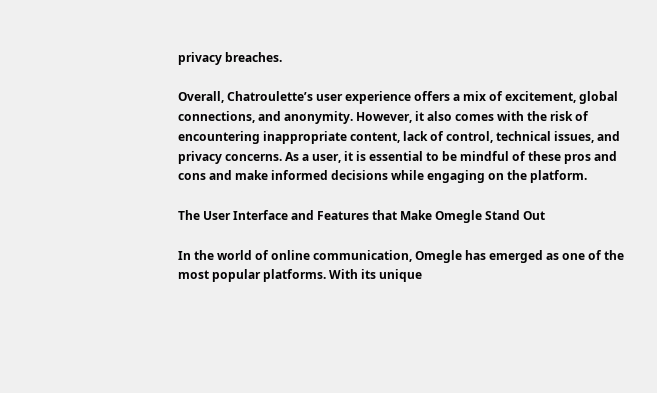privacy breaches.

Overall, Chatroulette’s user experience offers a mix of excitement, global connections, and anonymity. However, it also comes with the risk of encountering inappropriate content, lack of control, technical issues, and privacy concerns. As a user, it is essential to be mindful of these pros and cons and make informed decisions while engaging on the platform.

The User Interface and Features that Make Omegle Stand Out

In the world of online communication, Omegle has emerged as one of the most popular platforms. With its unique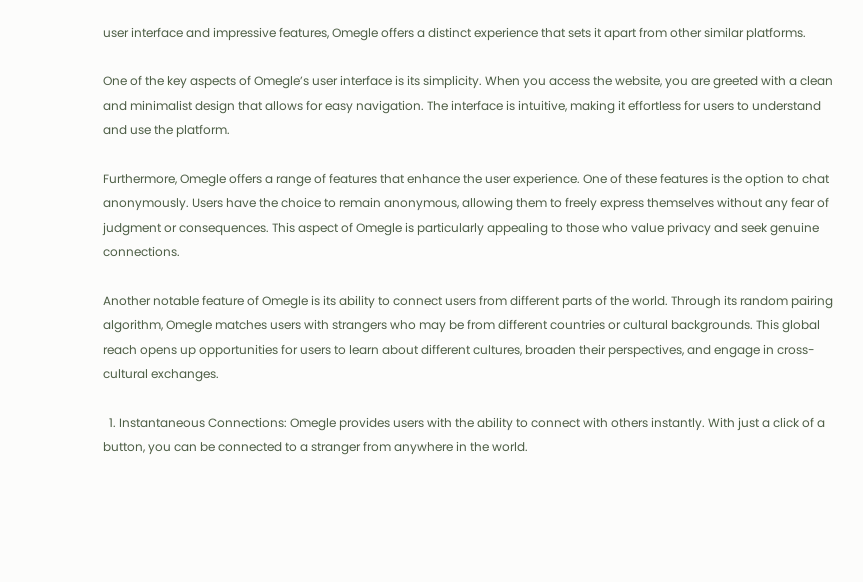user interface and impressive features, Omegle offers a distinct experience that sets it apart from other similar platforms.

One of the key aspects of Omegle’s user interface is its simplicity. When you access the website, you are greeted with a clean and minimalist design that allows for easy navigation. The interface is intuitive, making it effortless for users to understand and use the platform.

Furthermore, Omegle offers a range of features that enhance the user experience. One of these features is the option to chat anonymously. Users have the choice to remain anonymous, allowing them to freely express themselves without any fear of judgment or consequences. This aspect of Omegle is particularly appealing to those who value privacy and seek genuine connections.

Another notable feature of Omegle is its ability to connect users from different parts of the world. Through its random pairing algorithm, Omegle matches users with strangers who may be from different countries or cultural backgrounds. This global reach opens up opportunities for users to learn about different cultures, broaden their perspectives, and engage in cross-cultural exchanges.

  1. Instantaneous Connections: Omegle provides users with the ability to connect with others instantly. With just a click of a button, you can be connected to a stranger from anywhere in the world.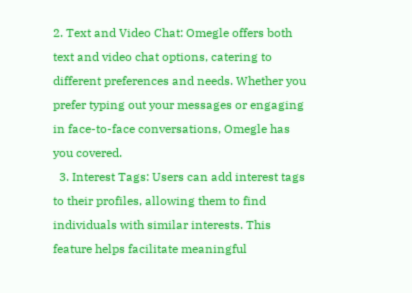2. Text and Video Chat: Omegle offers both text and video chat options, catering to different preferences and needs. Whether you prefer typing out your messages or engaging in face-to-face conversations, Omegle has you covered.
  3. Interest Tags: Users can add interest tags to their profiles, allowing them to find individuals with similar interests. This feature helps facilitate meaningful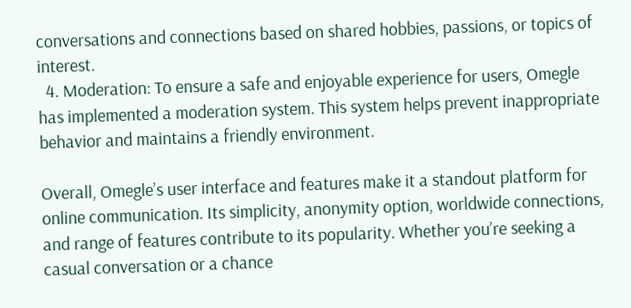conversations and connections based on shared hobbies, passions, or topics of interest.
  4. Moderation: To ensure a safe and enjoyable experience for users, Omegle has implemented a moderation system. This system helps prevent inappropriate behavior and maintains a friendly environment.

Overall, Omegle’s user interface and features make it a standout platform for online communication. Its simplicity, anonymity option, worldwide connections, and range of features contribute to its popularity. Whether you’re seeking a casual conversation or a chance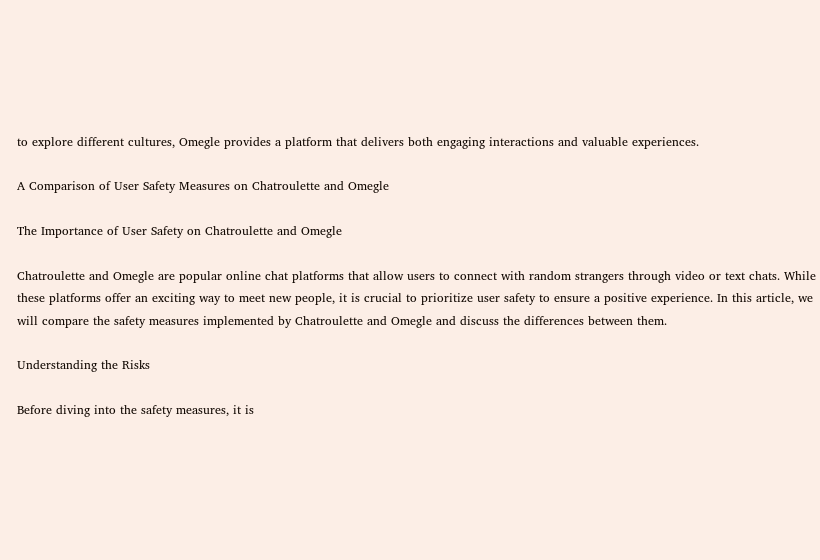to explore different cultures, Omegle provides a platform that delivers both engaging interactions and valuable experiences.

A Comparison of User Safety Measures on Chatroulette and Omegle

The Importance of User Safety on Chatroulette and Omegle

Chatroulette and Omegle are popular online chat platforms that allow users to connect with random strangers through video or text chats. While these platforms offer an exciting way to meet new people, it is crucial to prioritize user safety to ensure a positive experience. In this article, we will compare the safety measures implemented by Chatroulette and Omegle and discuss the differences between them.

Understanding the Risks

Before diving into the safety measures, it is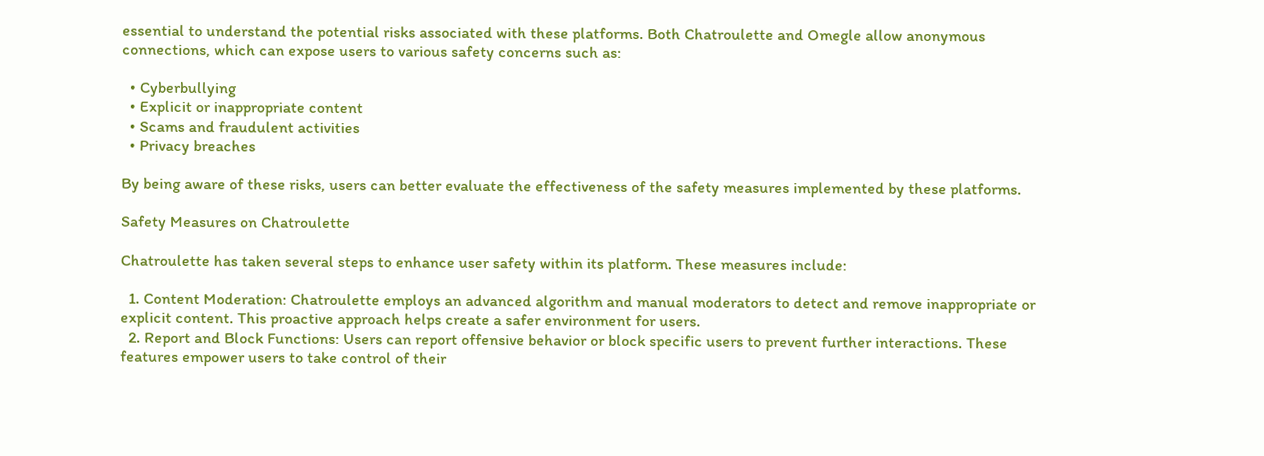essential to understand the potential risks associated with these platforms. Both Chatroulette and Omegle allow anonymous connections, which can expose users to various safety concerns such as:

  • Cyberbullying
  • Explicit or inappropriate content
  • Scams and fraudulent activities
  • Privacy breaches

By being aware of these risks, users can better evaluate the effectiveness of the safety measures implemented by these platforms.

Safety Measures on Chatroulette

Chatroulette has taken several steps to enhance user safety within its platform. These measures include:

  1. Content Moderation: Chatroulette employs an advanced algorithm and manual moderators to detect and remove inappropriate or explicit content. This proactive approach helps create a safer environment for users.
  2. Report and Block Functions: Users can report offensive behavior or block specific users to prevent further interactions. These features empower users to take control of their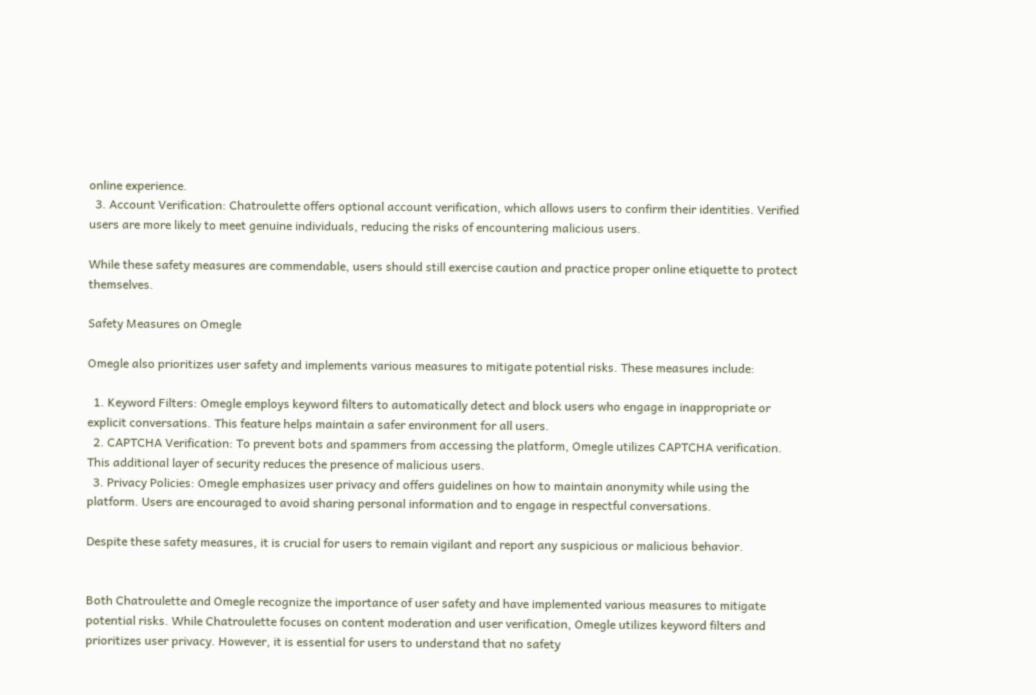online experience.
  3. Account Verification: Chatroulette offers optional account verification, which allows users to confirm their identities. Verified users are more likely to meet genuine individuals, reducing the risks of encountering malicious users.

While these safety measures are commendable, users should still exercise caution and practice proper online etiquette to protect themselves.

Safety Measures on Omegle

Omegle also prioritizes user safety and implements various measures to mitigate potential risks. These measures include:

  1. Keyword Filters: Omegle employs keyword filters to automatically detect and block users who engage in inappropriate or explicit conversations. This feature helps maintain a safer environment for all users.
  2. CAPTCHA Verification: To prevent bots and spammers from accessing the platform, Omegle utilizes CAPTCHA verification. This additional layer of security reduces the presence of malicious users.
  3. Privacy Policies: Omegle emphasizes user privacy and offers guidelines on how to maintain anonymity while using the platform. Users are encouraged to avoid sharing personal information and to engage in respectful conversations.

Despite these safety measures, it is crucial for users to remain vigilant and report any suspicious or malicious behavior.


Both Chatroulette and Omegle recognize the importance of user safety and have implemented various measures to mitigate potential risks. While Chatroulette focuses on content moderation and user verification, Omegle utilizes keyword filters and prioritizes user privacy. However, it is essential for users to understand that no safety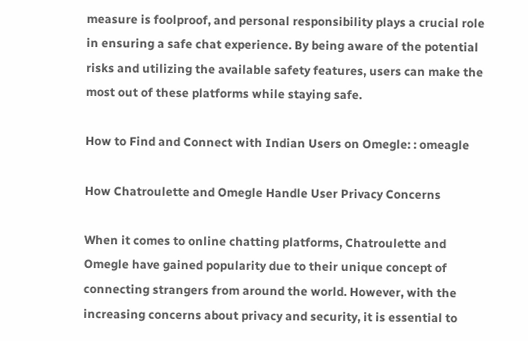measure is foolproof, and personal responsibility plays a crucial role in ensuring a safe chat experience. By being aware of the potential risks and utilizing the available safety features, users can make the most out of these platforms while staying safe.

How to Find and Connect with Indian Users on Omegle: : omeagle

How Chatroulette and Omegle Handle User Privacy Concerns

When it comes to online chatting platforms, Chatroulette and Omegle have gained popularity due to their unique concept of connecting strangers from around the world. However, with the increasing concerns about privacy and security, it is essential to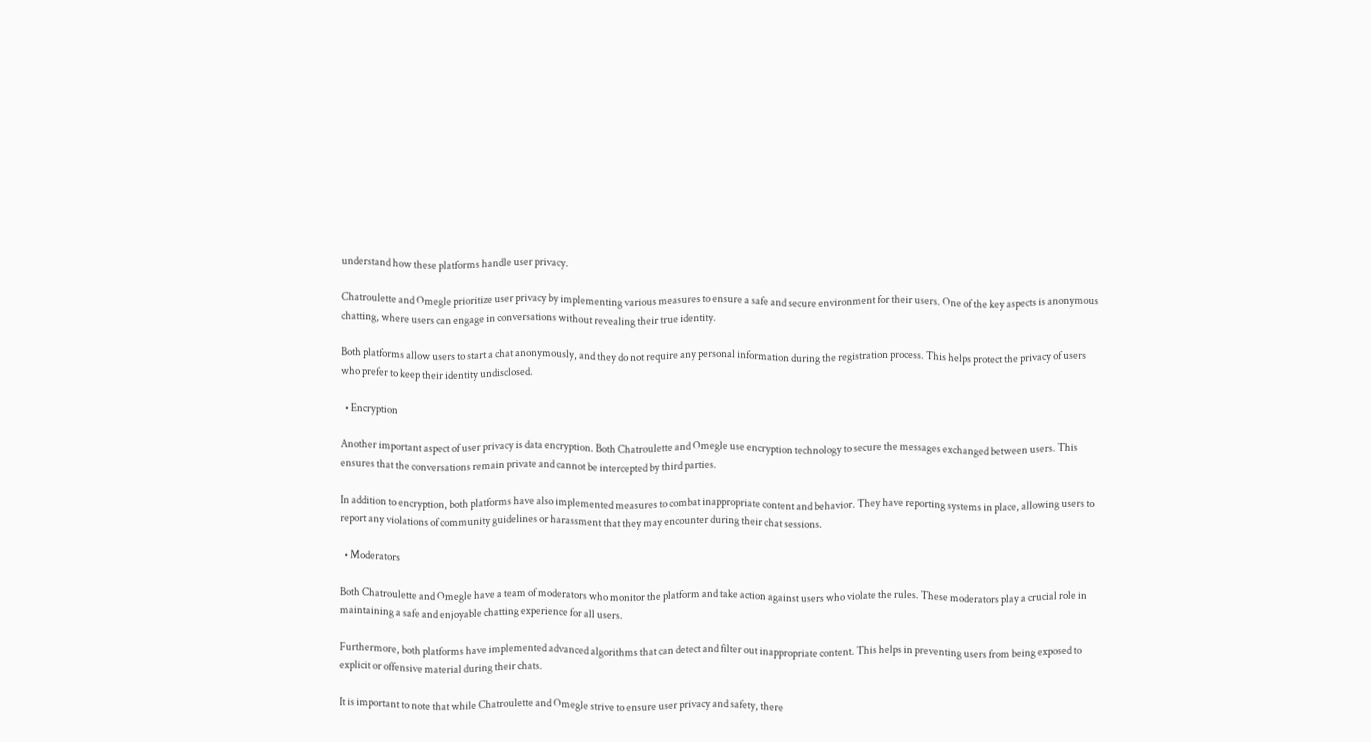understand how these platforms handle user privacy.

Chatroulette and Omegle prioritize user privacy by implementing various measures to ensure a safe and secure environment for their users. One of the key aspects is anonymous chatting, where users can engage in conversations without revealing their true identity.

Both platforms allow users to start a chat anonymously, and they do not require any personal information during the registration process. This helps protect the privacy of users who prefer to keep their identity undisclosed.

  • Encryption

Another important aspect of user privacy is data encryption. Both Chatroulette and Omegle use encryption technology to secure the messages exchanged between users. This ensures that the conversations remain private and cannot be intercepted by third parties.

In addition to encryption, both platforms have also implemented measures to combat inappropriate content and behavior. They have reporting systems in place, allowing users to report any violations of community guidelines or harassment that they may encounter during their chat sessions.

  • Moderators

Both Chatroulette and Omegle have a team of moderators who monitor the platform and take action against users who violate the rules. These moderators play a crucial role in maintaining a safe and enjoyable chatting experience for all users.

Furthermore, both platforms have implemented advanced algorithms that can detect and filter out inappropriate content. This helps in preventing users from being exposed to explicit or offensive material during their chats.

It is important to note that while Chatroulette and Omegle strive to ensure user privacy and safety, there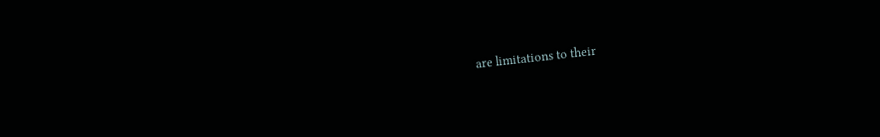are limitations to their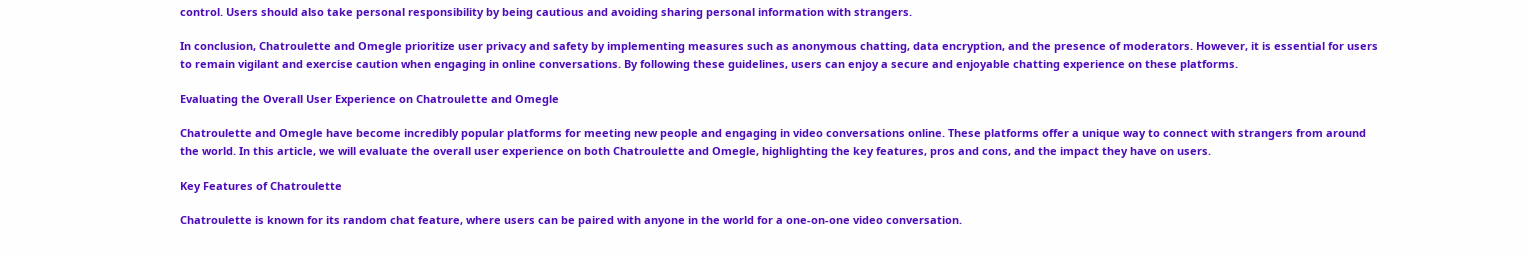control. Users should also take personal responsibility by being cautious and avoiding sharing personal information with strangers.

In conclusion, Chatroulette and Omegle prioritize user privacy and safety by implementing measures such as anonymous chatting, data encryption, and the presence of moderators. However, it is essential for users to remain vigilant and exercise caution when engaging in online conversations. By following these guidelines, users can enjoy a secure and enjoyable chatting experience on these platforms.

Evaluating the Overall User Experience on Chatroulette and Omegle

Chatroulette and Omegle have become incredibly popular platforms for meeting new people and engaging in video conversations online. These platforms offer a unique way to connect with strangers from around the world. In this article, we will evaluate the overall user experience on both Chatroulette and Omegle, highlighting the key features, pros and cons, and the impact they have on users.

Key Features of Chatroulette

Chatroulette is known for its random chat feature, where users can be paired with anyone in the world for a one-on-one video conversation.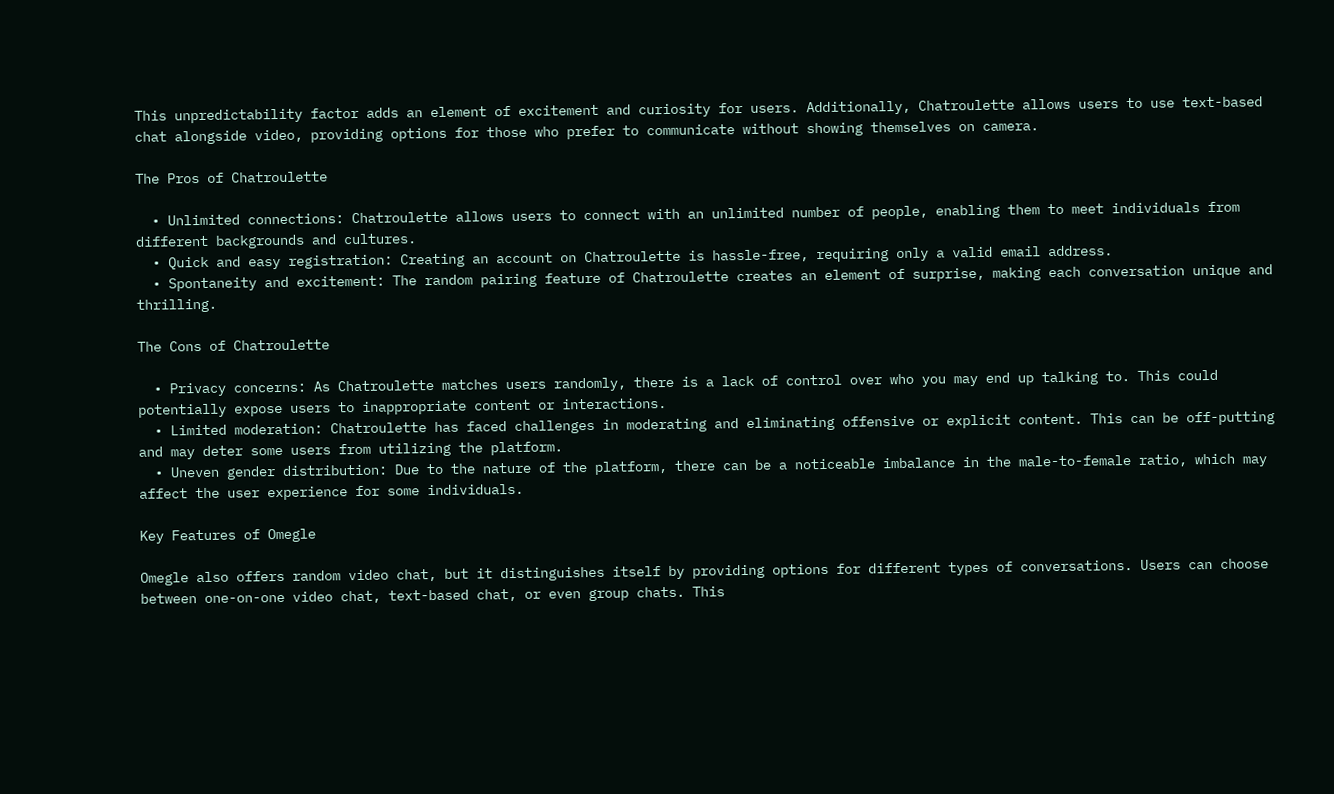This unpredictability factor adds an element of excitement and curiosity for users. Additionally, Chatroulette allows users to use text-based chat alongside video, providing options for those who prefer to communicate without showing themselves on camera.

The Pros of Chatroulette

  • Unlimited connections: Chatroulette allows users to connect with an unlimited number of people, enabling them to meet individuals from different backgrounds and cultures.
  • Quick and easy registration: Creating an account on Chatroulette is hassle-free, requiring only a valid email address.
  • Spontaneity and excitement: The random pairing feature of Chatroulette creates an element of surprise, making each conversation unique and thrilling.

The Cons of Chatroulette

  • Privacy concerns: As Chatroulette matches users randomly, there is a lack of control over who you may end up talking to. This could potentially expose users to inappropriate content or interactions.
  • Limited moderation: Chatroulette has faced challenges in moderating and eliminating offensive or explicit content. This can be off-putting and may deter some users from utilizing the platform.
  • Uneven gender distribution: Due to the nature of the platform, there can be a noticeable imbalance in the male-to-female ratio, which may affect the user experience for some individuals.

Key Features of Omegle

Omegle also offers random video chat, but it distinguishes itself by providing options for different types of conversations. Users can choose between one-on-one video chat, text-based chat, or even group chats. This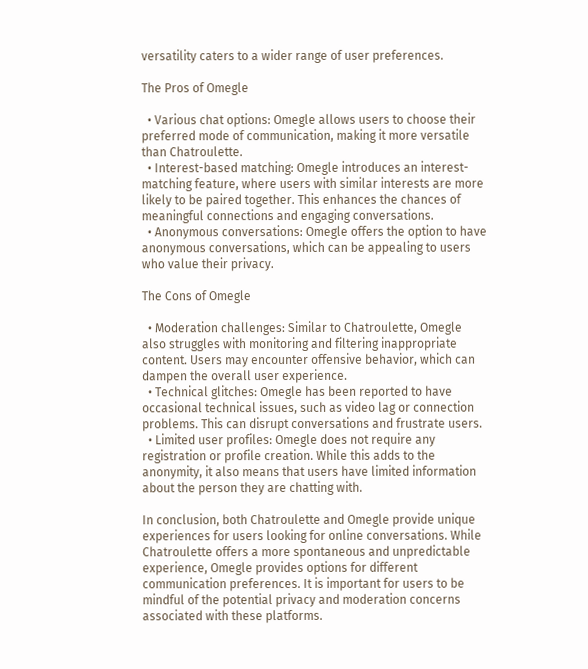versatility caters to a wider range of user preferences.

The Pros of Omegle

  • Various chat options: Omegle allows users to choose their preferred mode of communication, making it more versatile than Chatroulette.
  • Interest-based matching: Omegle introduces an interest-matching feature, where users with similar interests are more likely to be paired together. This enhances the chances of meaningful connections and engaging conversations.
  • Anonymous conversations: Omegle offers the option to have anonymous conversations, which can be appealing to users who value their privacy.

The Cons of Omegle

  • Moderation challenges: Similar to Chatroulette, Omegle also struggles with monitoring and filtering inappropriate content. Users may encounter offensive behavior, which can dampen the overall user experience.
  • Technical glitches: Omegle has been reported to have occasional technical issues, such as video lag or connection problems. This can disrupt conversations and frustrate users.
  • Limited user profiles: Omegle does not require any registration or profile creation. While this adds to the anonymity, it also means that users have limited information about the person they are chatting with.

In conclusion, both Chatroulette and Omegle provide unique experiences for users looking for online conversations. While Chatroulette offers a more spontaneous and unpredictable experience, Omegle provides options for different communication preferences. It is important for users to be mindful of the potential privacy and moderation concerns associated with these platforms.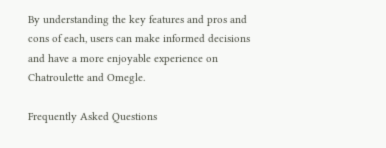By understanding the key features and pros and cons of each, users can make informed decisions and have a more enjoyable experience on Chatroulette and Omegle.

Frequently Asked Questions